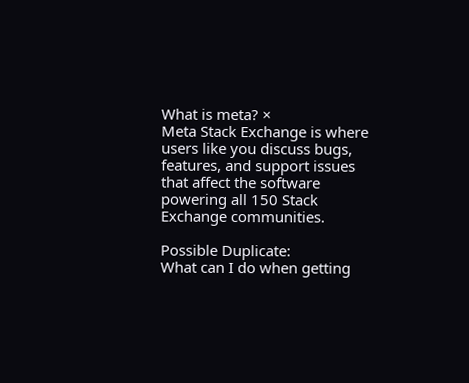What is meta? ×
Meta Stack Exchange is where users like you discuss bugs, features, and support issues that affect the software powering all 150 Stack Exchange communities.

Possible Duplicate:
What can I do when getting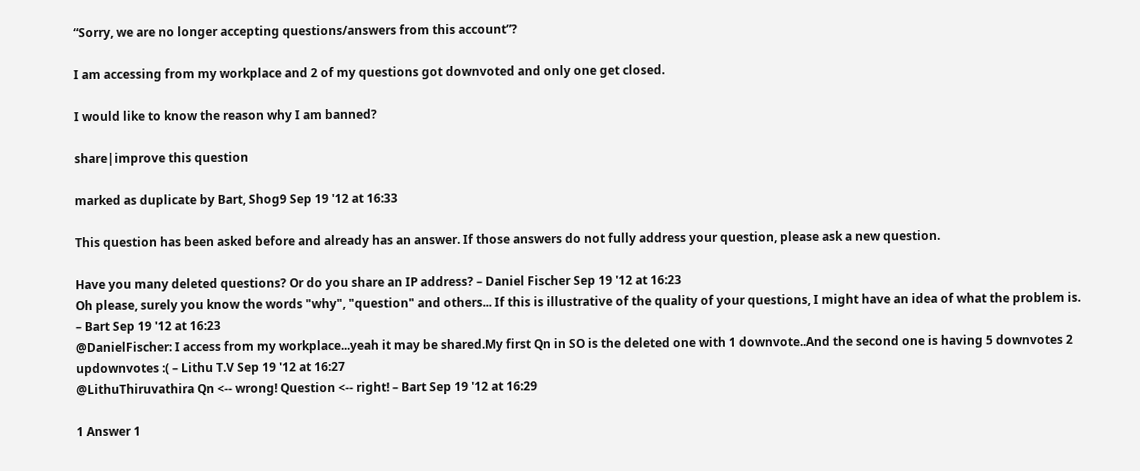“Sorry, we are no longer accepting questions/answers from this account”?

I am accessing from my workplace and 2 of my questions got downvoted and only one get closed.

I would like to know the reason why I am banned?

share|improve this question

marked as duplicate by Bart, Shog9 Sep 19 '12 at 16:33

This question has been asked before and already has an answer. If those answers do not fully address your question, please ask a new question.

Have you many deleted questions? Or do you share an IP address? – Daniel Fischer Sep 19 '12 at 16:23
Oh please, surely you know the words "why", "question" and others... If this is illustrative of the quality of your questions, I might have an idea of what the problem is. – Bart Sep 19 '12 at 16:23
@DanielFischer: I access from my workplace...yeah it may be shared.My first Qn in SO is the deleted one with 1 downvote..And the second one is having 5 downvotes 2 updownvotes :( – Lithu T.V Sep 19 '12 at 16:27
@LithuThiruvathira Qn <-- wrong! Question <-- right! – Bart Sep 19 '12 at 16:29

1 Answer 1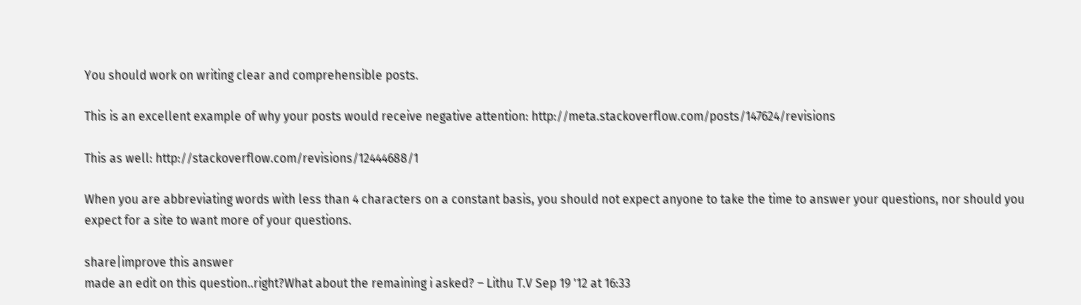You should work on writing clear and comprehensible posts.

This is an excellent example of why your posts would receive negative attention: http://meta.stackoverflow.com/posts/147624/revisions

This as well: http://stackoverflow.com/revisions/12444688/1

When you are abbreviating words with less than 4 characters on a constant basis, you should not expect anyone to take the time to answer your questions, nor should you expect for a site to want more of your questions.

share|improve this answer
made an edit on this question..right?What about the remaining i asked? – Lithu T.V Sep 19 '12 at 16:33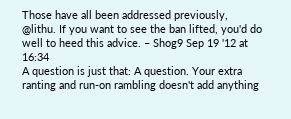Those have all been addressed previously, @lithu. If you want to see the ban lifted, you'd do well to heed this advice. – Shog9 Sep 19 '12 at 16:34
A question is just that: A question. Your extra ranting and run-on rambling doesn't add anything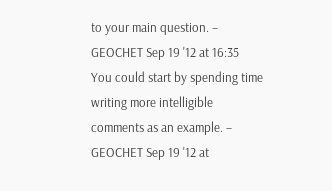to your main question. – GEOCHET Sep 19 '12 at 16:35
You could start by spending time writing more intelligible comments as an example. – GEOCHET Sep 19 '12 at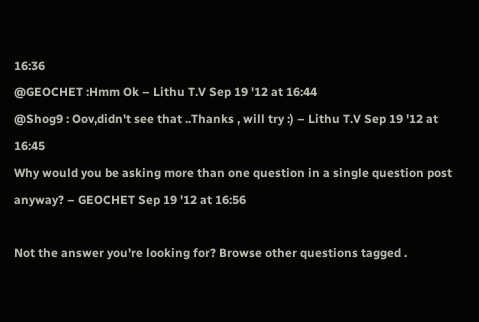16:36
@GEOCHET :Hmm Ok – Lithu T.V Sep 19 '12 at 16:44
@Shog9 : Oov,didn't see that ..Thanks , will try :) – Lithu T.V Sep 19 '12 at 16:45
Why would you be asking more than one question in a single question post anyway? – GEOCHET Sep 19 '12 at 16:56

Not the answer you're looking for? Browse other questions tagged .